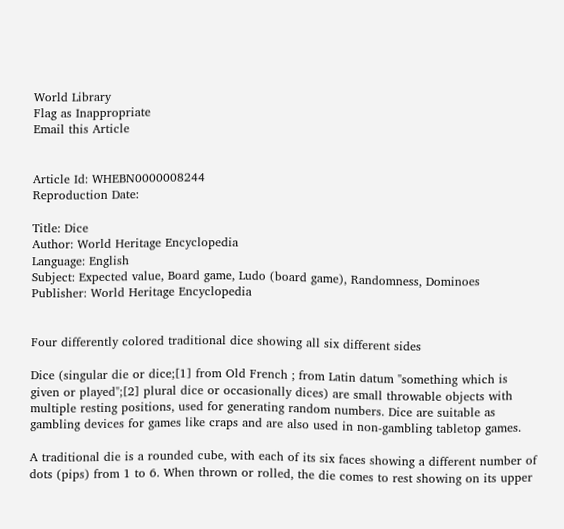World Library
Flag as Inappropriate
Email this Article


Article Id: WHEBN0000008244
Reproduction Date:

Title: Dice
Author: World Heritage Encyclopedia
Language: English
Subject: Expected value, Board game, Ludo (board game), Randomness, Dominoes
Publisher: World Heritage Encyclopedia


Four differently colored traditional dice showing all six different sides

Dice (singular die or dice;[1] from Old French ; from Latin datum "something which is given or played";[2] plural dice or occasionally dices) are small throwable objects with multiple resting positions, used for generating random numbers. Dice are suitable as gambling devices for games like craps and are also used in non-gambling tabletop games.

A traditional die is a rounded cube, with each of its six faces showing a different number of dots (pips) from 1 to 6. When thrown or rolled, the die comes to rest showing on its upper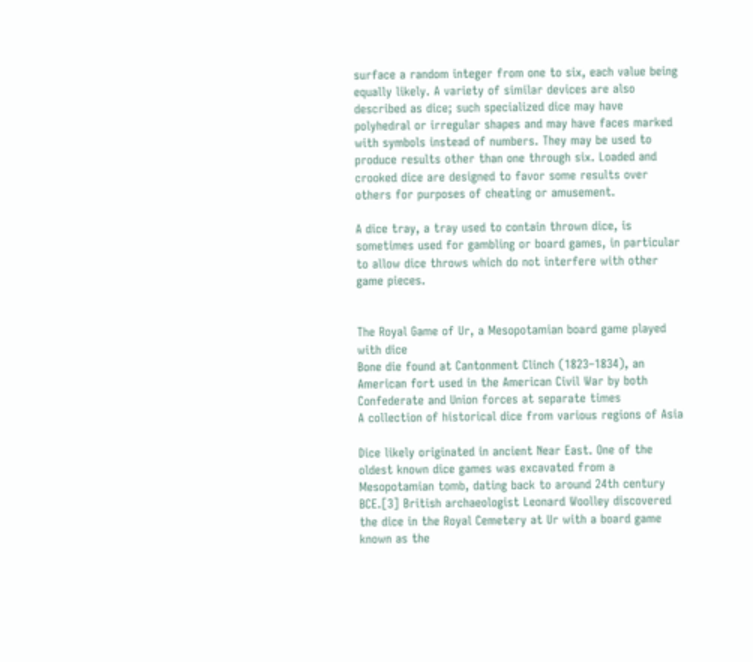surface a random integer from one to six, each value being equally likely. A variety of similar devices are also described as dice; such specialized dice may have polyhedral or irregular shapes and may have faces marked with symbols instead of numbers. They may be used to produce results other than one through six. Loaded and crooked dice are designed to favor some results over others for purposes of cheating or amusement.

A dice tray, a tray used to contain thrown dice, is sometimes used for gambling or board games, in particular to allow dice throws which do not interfere with other game pieces.


The Royal Game of Ur, a Mesopotamian board game played with dice
Bone die found at Cantonment Clinch (1823–1834), an American fort used in the American Civil War by both Confederate and Union forces at separate times
A collection of historical dice from various regions of Asia

Dice likely originated in ancient Near East. One of the oldest known dice games was excavated from a Mesopotamian tomb, dating back to around 24th century BCE.[3] British archaeologist Leonard Woolley discovered the dice in the Royal Cemetery at Ur with a board game known as the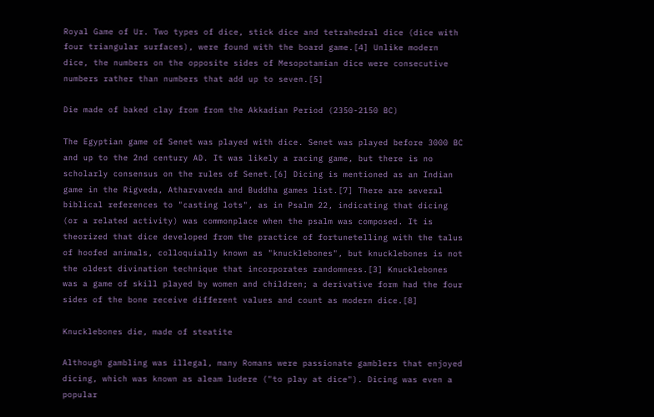Royal Game of Ur. Two types of dice, stick dice and tetrahedral dice (dice with four triangular surfaces), were found with the board game.[4] Unlike modern dice, the numbers on the opposite sides of Mesopotamian dice were consecutive numbers rather than numbers that add up to seven.[5]

Die made of baked clay from from the Akkadian Period (2350-2150 BC)

The Egyptian game of Senet was played with dice. Senet was played before 3000 BC and up to the 2nd century AD. It was likely a racing game, but there is no scholarly consensus on the rules of Senet.[6] Dicing is mentioned as an Indian game in the Rigveda, Atharvaveda and Buddha games list.[7] There are several biblical references to "casting lots", as in Psalm 22, indicating that dicing (or a related activity) was commonplace when the psalm was composed. It is theorized that dice developed from the practice of fortunetelling with the talus of hoofed animals, colloquially known as "knucklebones", but knucklebones is not the oldest divination technique that incorporates randomness.[3] Knucklebones was a game of skill played by women and children; a derivative form had the four sides of the bone receive different values and count as modern dice.[8]

Knucklebones die, made of steatite

Although gambling was illegal, many Romans were passionate gamblers that enjoyed dicing, which was known as aleam ludere ("to play at dice"). Dicing was even a popular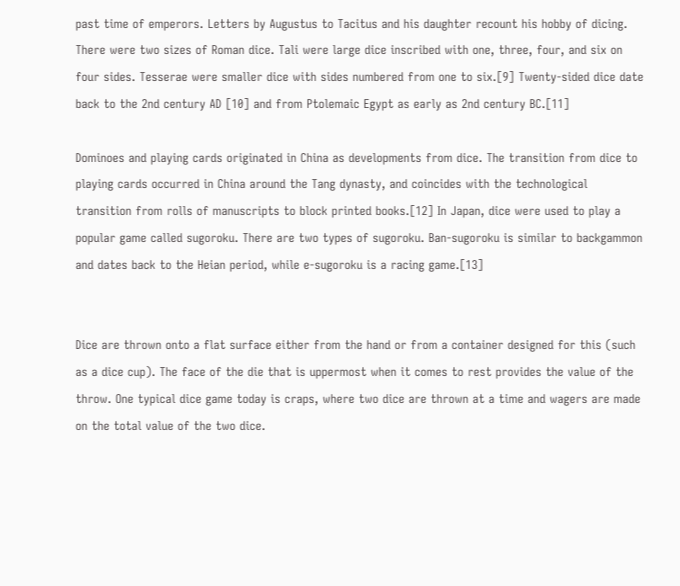past time of emperors. Letters by Augustus to Tacitus and his daughter recount his hobby of dicing. There were two sizes of Roman dice. Tali were large dice inscribed with one, three, four, and six on four sides. Tesserae were smaller dice with sides numbered from one to six.[9] Twenty-sided dice date back to the 2nd century AD [10] and from Ptolemaic Egypt as early as 2nd century BC.[11]

Dominoes and playing cards originated in China as developments from dice. The transition from dice to playing cards occurred in China around the Tang dynasty, and coincides with the technological transition from rolls of manuscripts to block printed books.[12] In Japan, dice were used to play a popular game called sugoroku. There are two types of sugoroku. Ban-sugoroku is similar to backgammon and dates back to the Heian period, while e-sugoroku is a racing game.[13]


Dice are thrown onto a flat surface either from the hand or from a container designed for this (such as a dice cup). The face of the die that is uppermost when it comes to rest provides the value of the throw. One typical dice game today is craps, where two dice are thrown at a time and wagers are made on the total value of the two dice.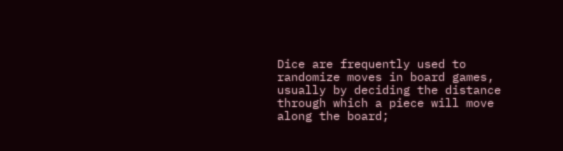Dice are frequently used to randomize moves in board games, usually by deciding the distance through which a piece will move along the board;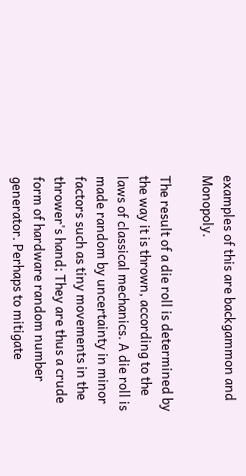examples of this are backgammon and Monopoly.

The result of a die roll is determined by the way it is thrown, according to the laws of classical mechanics. A die roll is made random by uncertainty in minor factors such as tiny movements in the thrower's hand; They are thus a crude form of hardware random number generator. Perhaps to mitigate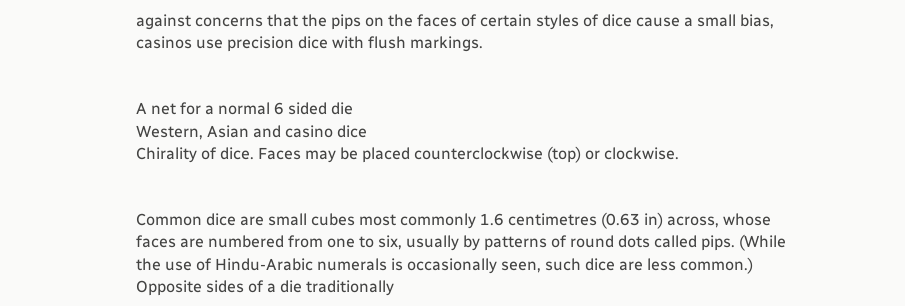against concerns that the pips on the faces of certain styles of dice cause a small bias, casinos use precision dice with flush markings.


A net for a normal 6 sided die
Western, Asian and casino dice
Chirality of dice. Faces may be placed counterclockwise (top) or clockwise.


Common dice are small cubes most commonly 1.6 centimetres (0.63 in) across, whose faces are numbered from one to six, usually by patterns of round dots called pips. (While the use of Hindu-Arabic numerals is occasionally seen, such dice are less common.) Opposite sides of a die traditionally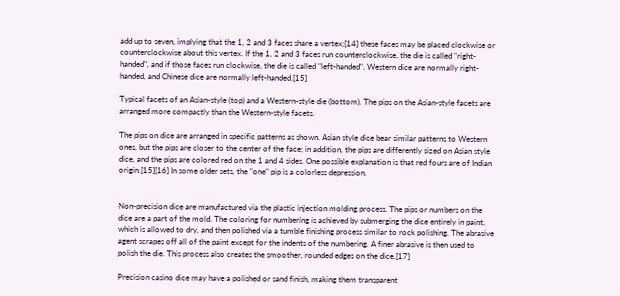add up to seven, implying that the 1, 2 and 3 faces share a vertex;[14] these faces may be placed clockwise or counterclockwise about this vertex. If the 1, 2 and 3 faces run counterclockwise, the die is called "right-handed", and if those faces run clockwise, the die is called "left-handed". Western dice are normally right-handed, and Chinese dice are normally left-handed.[15]

Typical facets of an Asian-style (top) and a Western-style die (bottom). The pips on the Asian-style facets are arranged more compactly than the Western-style facets.

The pips on dice are arranged in specific patterns as shown. Asian style dice bear similar patterns to Western ones, but the pips are closer to the center of the face; in addition, the pips are differently sized on Asian style dice, and the pips are colored red on the 1 and 4 sides. One possible explanation is that red fours are of Indian origin.[15][16] In some older sets, the "one" pip is a colorless depression.


Non-precision dice are manufactured via the plastic injection molding process. The pips or numbers on the dice are a part of the mold. The coloring for numbering is achieved by submerging the dice entirely in paint, which is allowed to dry, and then polished via a tumble finishing process similar to rock polishing. The abrasive agent scrapes off all of the paint except for the indents of the numbering. A finer abrasive is then used to polish the die. This process also creates the smoother, rounded edges on the dice.[17]

Precision casino dice may have a polished or sand finish, making them transparent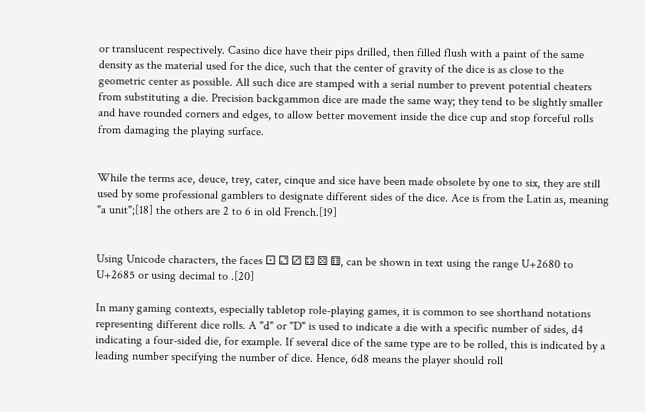or translucent respectively. Casino dice have their pips drilled, then filled flush with a paint of the same density as the material used for the dice, such that the center of gravity of the dice is as close to the geometric center as possible. All such dice are stamped with a serial number to prevent potential cheaters from substituting a die. Precision backgammon dice are made the same way; they tend to be slightly smaller and have rounded corners and edges, to allow better movement inside the dice cup and stop forceful rolls from damaging the playing surface.


While the terms ace, deuce, trey, cater, cinque and sice have been made obsolete by one to six, they are still used by some professional gamblers to designate different sides of the dice. Ace is from the Latin as, meaning "a unit";[18] the others are 2 to 6 in old French.[19]


Using Unicode characters, the faces ⚀ ⚁ ⚂ ⚃ ⚄ ⚅, can be shown in text using the range U+2680 to U+2685 or using decimal to .[20]

In many gaming contexts, especially tabletop role-playing games, it is common to see shorthand notations representing different dice rolls. A "d" or "D" is used to indicate a die with a specific number of sides, d4 indicating a four-sided die, for example. If several dice of the same type are to be rolled, this is indicated by a leading number specifying the number of dice. Hence, 6d8 means the player should roll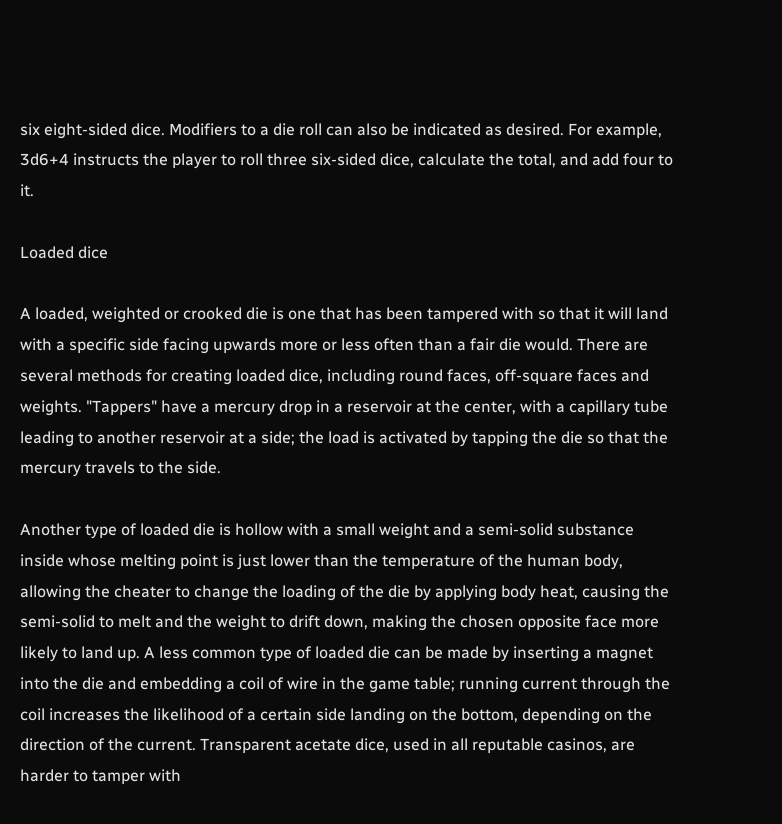six eight-sided dice. Modifiers to a die roll can also be indicated as desired. For example, 3d6+4 instructs the player to roll three six-sided dice, calculate the total, and add four to it.

Loaded dice

A loaded, weighted or crooked die is one that has been tampered with so that it will land with a specific side facing upwards more or less often than a fair die would. There are several methods for creating loaded dice, including round faces, off-square faces and weights. "Tappers" have a mercury drop in a reservoir at the center, with a capillary tube leading to another reservoir at a side; the load is activated by tapping the die so that the mercury travels to the side.

Another type of loaded die is hollow with a small weight and a semi-solid substance inside whose melting point is just lower than the temperature of the human body, allowing the cheater to change the loading of the die by applying body heat, causing the semi-solid to melt and the weight to drift down, making the chosen opposite face more likely to land up. A less common type of loaded die can be made by inserting a magnet into the die and embedding a coil of wire in the game table; running current through the coil increases the likelihood of a certain side landing on the bottom, depending on the direction of the current. Transparent acetate dice, used in all reputable casinos, are harder to tamper with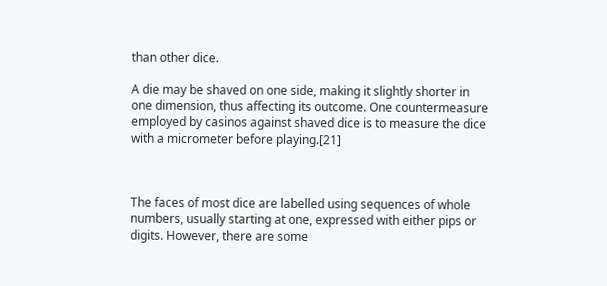than other dice.

A die may be shaved on one side, making it slightly shorter in one dimension, thus affecting its outcome. One countermeasure employed by casinos against shaved dice is to measure the dice with a micrometer before playing.[21]



The faces of most dice are labelled using sequences of whole numbers, usually starting at one, expressed with either pips or digits. However, there are some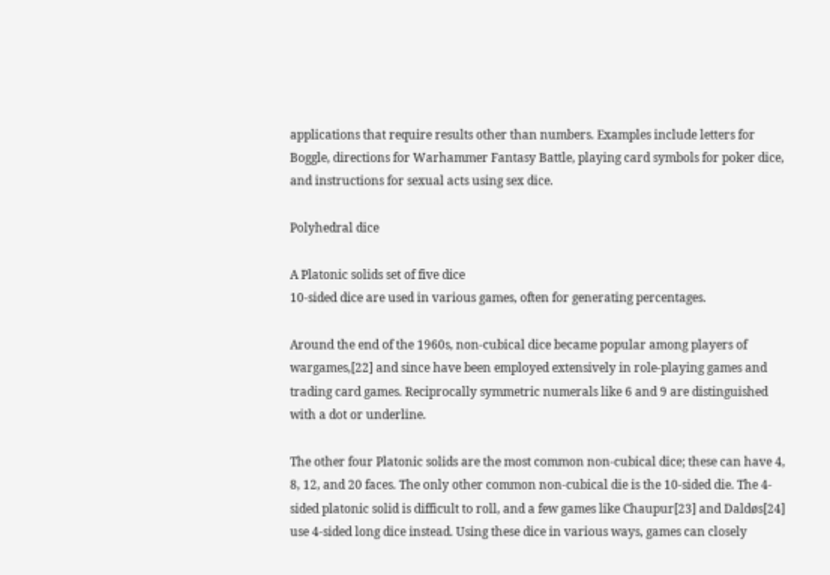applications that require results other than numbers. Examples include letters for Boggle, directions for Warhammer Fantasy Battle, playing card symbols for poker dice, and instructions for sexual acts using sex dice.

Polyhedral dice

A Platonic solids set of five dice
10-sided dice are used in various games, often for generating percentages.

Around the end of the 1960s, non-cubical dice became popular among players of wargames,[22] and since have been employed extensively in role-playing games and trading card games. Reciprocally symmetric numerals like 6 and 9 are distinguished with a dot or underline.

The other four Platonic solids are the most common non-cubical dice; these can have 4, 8, 12, and 20 faces. The only other common non-cubical die is the 10-sided die. The 4-sided platonic solid is difficult to roll, and a few games like Chaupur[23] and Daldøs[24] use 4-sided long dice instead. Using these dice in various ways, games can closely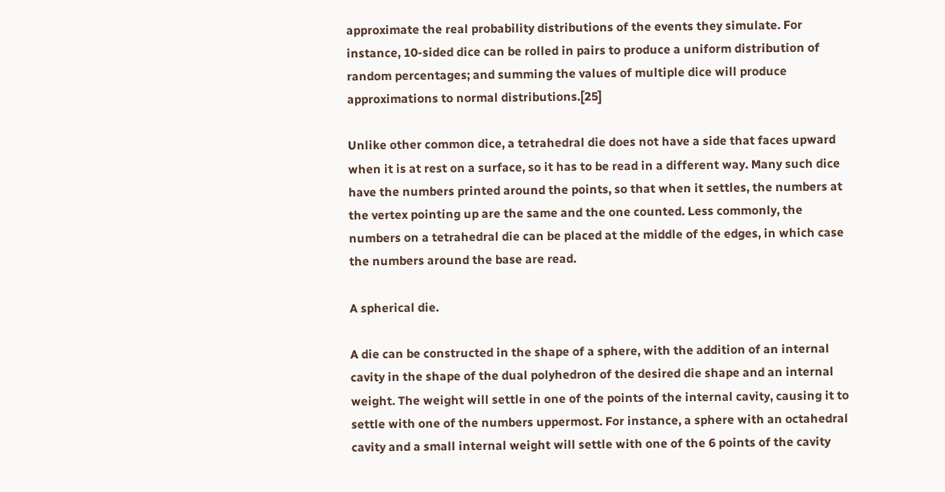approximate the real probability distributions of the events they simulate. For instance, 10-sided dice can be rolled in pairs to produce a uniform distribution of random percentages; and summing the values of multiple dice will produce approximations to normal distributions.[25]

Unlike other common dice, a tetrahedral die does not have a side that faces upward when it is at rest on a surface, so it has to be read in a different way. Many such dice have the numbers printed around the points, so that when it settles, the numbers at the vertex pointing up are the same and the one counted. Less commonly, the numbers on a tetrahedral die can be placed at the middle of the edges, in which case the numbers around the base are read.

A spherical die.

A die can be constructed in the shape of a sphere, with the addition of an internal cavity in the shape of the dual polyhedron of the desired die shape and an internal weight. The weight will settle in one of the points of the internal cavity, causing it to settle with one of the numbers uppermost. For instance, a sphere with an octahedral cavity and a small internal weight will settle with one of the 6 points of the cavity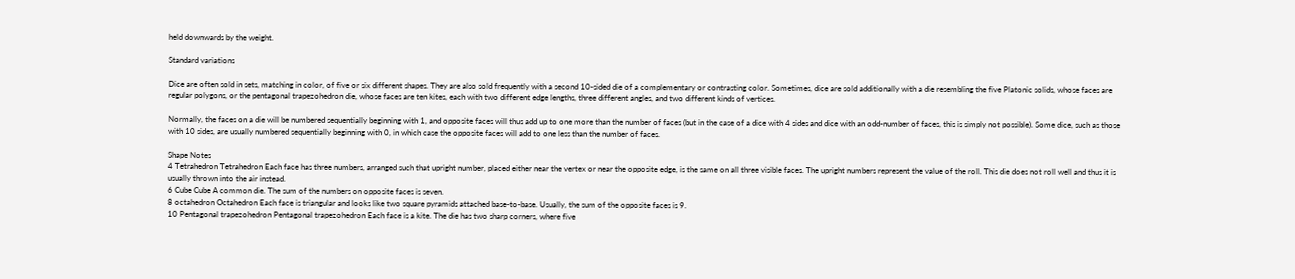held downwards by the weight.

Standard variations

Dice are often sold in sets, matching in color, of five or six different shapes. They are also sold frequently with a second 10-sided die of a complementary or contrasting color. Sometimes, dice are sold additionally with a die resembling the five Platonic solids, whose faces are regular polygons, or the pentagonal trapezohedron die, whose faces are ten kites, each with two different edge lengths, three different angles, and two different kinds of vertices.

Normally, the faces on a die will be numbered sequentially beginning with 1, and opposite faces will thus add up to one more than the number of faces (but in the case of a dice with 4 sides and dice with an odd-number of faces, this is simply not possible). Some dice, such as those with 10 sides, are usually numbered sequentially beginning with 0, in which case the opposite faces will add to one less than the number of faces.

Shape Notes
4 Tetrahedron Tetrahedron Each face has three numbers, arranged such that upright number, placed either near the vertex or near the opposite edge, is the same on all three visible faces. The upright numbers represent the value of the roll. This die does not roll well and thus it is usually thrown into the air instead.
6 Cube Cube A common die. The sum of the numbers on opposite faces is seven.
8 octahedron Octahedron Each face is triangular and looks like two square pyramids attached base-to-base. Usually, the sum of the opposite faces is 9.
10 Pentagonal trapezohedron Pentagonal trapezohedron Each face is a kite. The die has two sharp corners, where five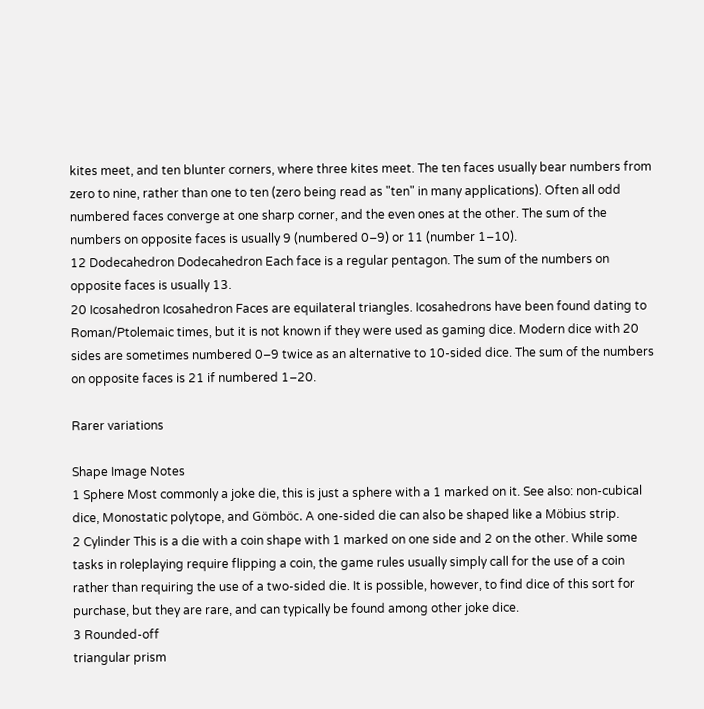kites meet, and ten blunter corners, where three kites meet. The ten faces usually bear numbers from zero to nine, rather than one to ten (zero being read as "ten" in many applications). Often all odd numbered faces converge at one sharp corner, and the even ones at the other. The sum of the numbers on opposite faces is usually 9 (numbered 0–9) or 11 (number 1–10).
12 Dodecahedron Dodecahedron Each face is a regular pentagon. The sum of the numbers on opposite faces is usually 13.
20 Icosahedron Icosahedron Faces are equilateral triangles. Icosahedrons have been found dating to Roman/Ptolemaic times, but it is not known if they were used as gaming dice. Modern dice with 20 sides are sometimes numbered 0–9 twice as an alternative to 10-sided dice. The sum of the numbers on opposite faces is 21 if numbered 1–20.

Rarer variations

Shape Image Notes
1 Sphere Most commonly a joke die, this is just a sphere with a 1 marked on it. See also: non-cubical dice, Monostatic polytope, and Gömböc. A one-sided die can also be shaped like a Möbius strip.
2 Cylinder This is a die with a coin shape with 1 marked on one side and 2 on the other. While some tasks in roleplaying require flipping a coin, the game rules usually simply call for the use of a coin rather than requiring the use of a two-sided die. It is possible, however, to find dice of this sort for purchase, but they are rare, and can typically be found among other joke dice.
3 Rounded-off
triangular prism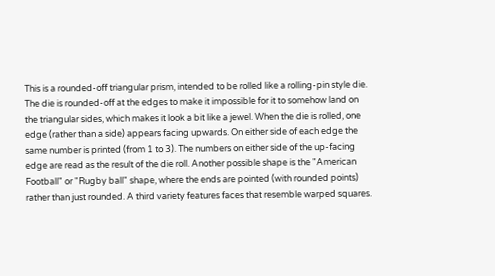This is a rounded-off triangular prism, intended to be rolled like a rolling-pin style die. The die is rounded-off at the edges to make it impossible for it to somehow land on the triangular sides, which makes it look a bit like a jewel. When the die is rolled, one edge (rather than a side) appears facing upwards. On either side of each edge the same number is printed (from 1 to 3). The numbers on either side of the up-facing edge are read as the result of the die roll. Another possible shape is the "American Football" or "Rugby ball" shape, where the ends are pointed (with rounded points) rather than just rounded. A third variety features faces that resemble warped squares.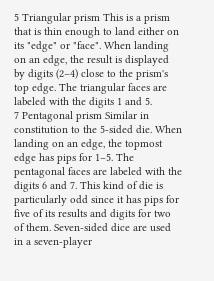5 Triangular prism This is a prism that is thin enough to land either on its "edge" or "face". When landing on an edge, the result is displayed by digits (2–4) close to the prism's top edge. The triangular faces are labeled with the digits 1 and 5.
7 Pentagonal prism Similar in constitution to the 5-sided die. When landing on an edge, the topmost edge has pips for 1–5. The pentagonal faces are labeled with the digits 6 and 7. This kind of die is particularly odd since it has pips for five of its results and digits for two of them. Seven-sided dice are used in a seven-player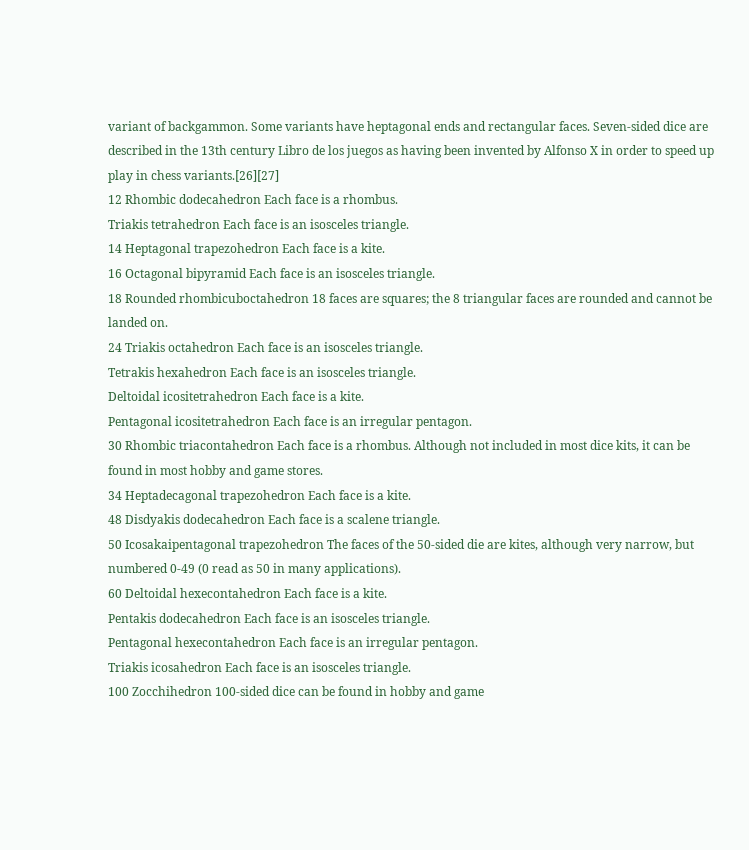variant of backgammon. Some variants have heptagonal ends and rectangular faces. Seven-sided dice are described in the 13th century Libro de los juegos as having been invented by Alfonso X in order to speed up play in chess variants.[26][27]
12 Rhombic dodecahedron Each face is a rhombus.
Triakis tetrahedron Each face is an isosceles triangle.
14 Heptagonal trapezohedron Each face is a kite.
16 Octagonal bipyramid Each face is an isosceles triangle.
18 Rounded rhombicuboctahedron 18 faces are squares; the 8 triangular faces are rounded and cannot be landed on.
24 Triakis octahedron Each face is an isosceles triangle.
Tetrakis hexahedron Each face is an isosceles triangle.
Deltoidal icositetrahedron Each face is a kite.
Pentagonal icositetrahedron Each face is an irregular pentagon.
30 Rhombic triacontahedron Each face is a rhombus. Although not included in most dice kits, it can be found in most hobby and game stores.
34 Heptadecagonal trapezohedron Each face is a kite.
48 Disdyakis dodecahedron Each face is a scalene triangle.
50 Icosakaipentagonal trapezohedron The faces of the 50-sided die are kites, although very narrow, but numbered 0-49 (0 read as 50 in many applications).
60 Deltoidal hexecontahedron Each face is a kite.
Pentakis dodecahedron Each face is an isosceles triangle.
Pentagonal hexecontahedron Each face is an irregular pentagon.
Triakis icosahedron Each face is an isosceles triangle.
100 Zocchihedron 100-sided dice can be found in hobby and game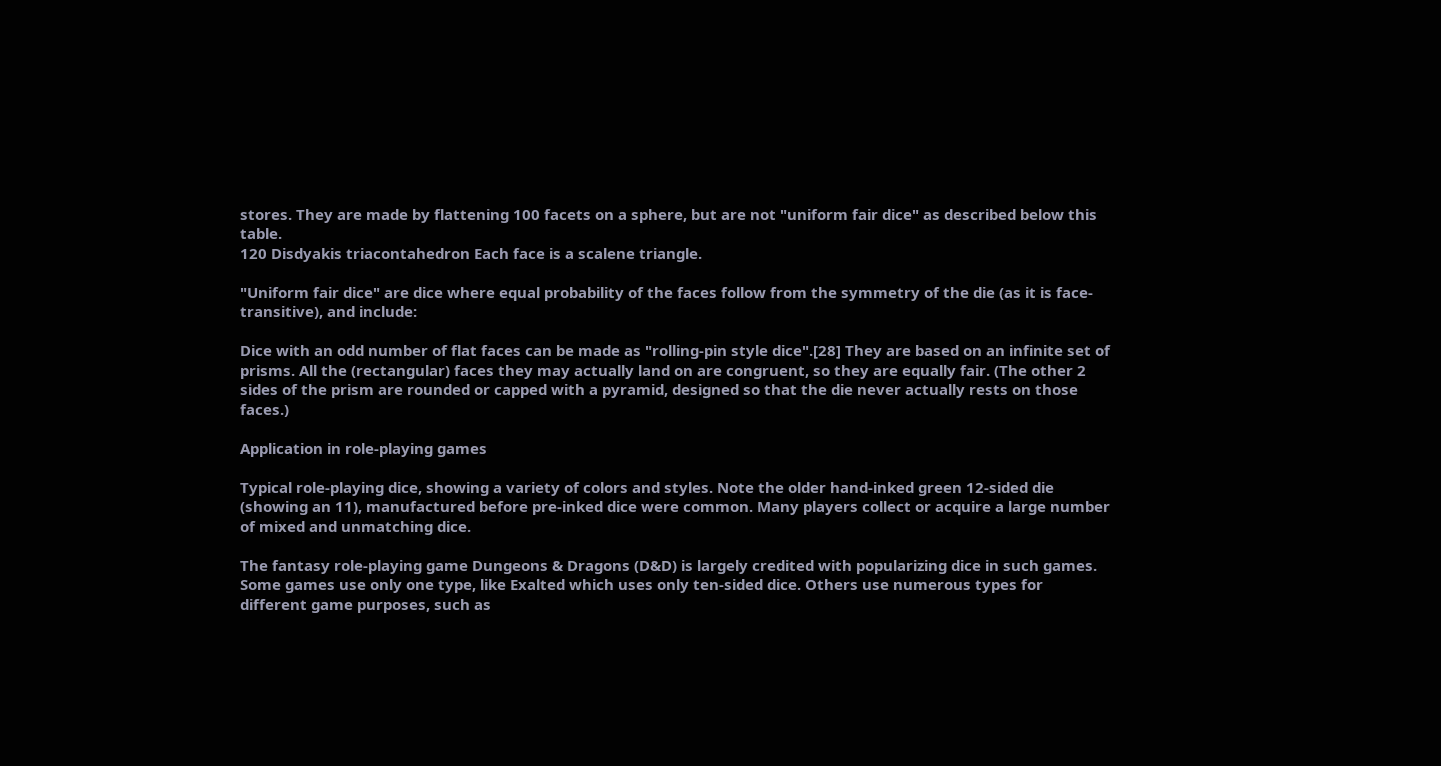stores. They are made by flattening 100 facets on a sphere, but are not "uniform fair dice" as described below this table.
120 Disdyakis triacontahedron Each face is a scalene triangle.

"Uniform fair dice" are dice where equal probability of the faces follow from the symmetry of the die (as it is face-transitive), and include:

Dice with an odd number of flat faces can be made as "rolling-pin style dice".[28] They are based on an infinite set of prisms. All the (rectangular) faces they may actually land on are congruent, so they are equally fair. (The other 2 sides of the prism are rounded or capped with a pyramid, designed so that the die never actually rests on those faces.)

Application in role-playing games

Typical role-playing dice, showing a variety of colors and styles. Note the older hand-inked green 12-sided die (showing an 11), manufactured before pre-inked dice were common. Many players collect or acquire a large number of mixed and unmatching dice.

The fantasy role-playing game Dungeons & Dragons (D&D) is largely credited with popularizing dice in such games. Some games use only one type, like Exalted which uses only ten-sided dice. Others use numerous types for different game purposes, such as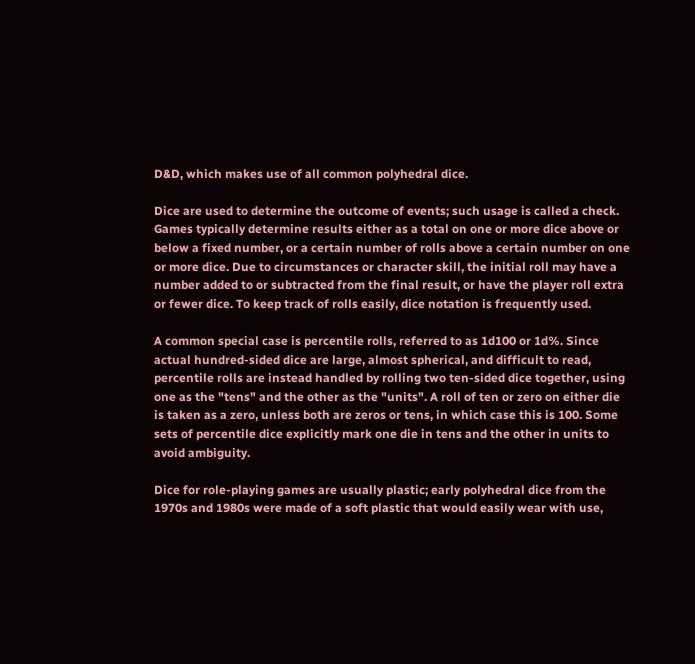D&D, which makes use of all common polyhedral dice.

Dice are used to determine the outcome of events; such usage is called a check. Games typically determine results either as a total on one or more dice above or below a fixed number, or a certain number of rolls above a certain number on one or more dice. Due to circumstances or character skill, the initial roll may have a number added to or subtracted from the final result, or have the player roll extra or fewer dice. To keep track of rolls easily, dice notation is frequently used.

A common special case is percentile rolls, referred to as 1d100 or 1d%. Since actual hundred-sided dice are large, almost spherical, and difficult to read, percentile rolls are instead handled by rolling two ten-sided dice together, using one as the "tens" and the other as the "units". A roll of ten or zero on either die is taken as a zero, unless both are zeros or tens, in which case this is 100. Some sets of percentile dice explicitly mark one die in tens and the other in units to avoid ambiguity.

Dice for role-playing games are usually plastic; early polyhedral dice from the 1970s and 1980s were made of a soft plastic that would easily wear with use,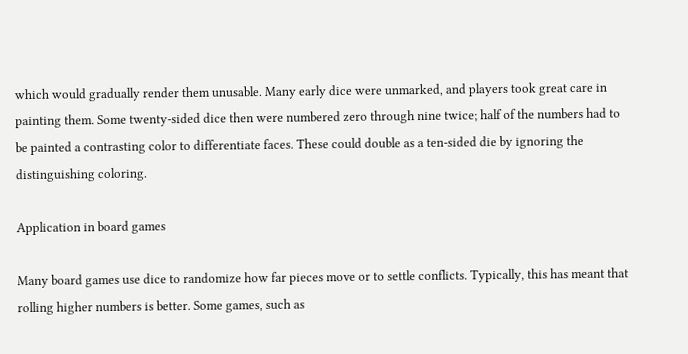which would gradually render them unusable. Many early dice were unmarked, and players took great care in painting them. Some twenty-sided dice then were numbered zero through nine twice; half of the numbers had to be painted a contrasting color to differentiate faces. These could double as a ten-sided die by ignoring the distinguishing coloring.

Application in board games

Many board games use dice to randomize how far pieces move or to settle conflicts. Typically, this has meant that rolling higher numbers is better. Some games, such as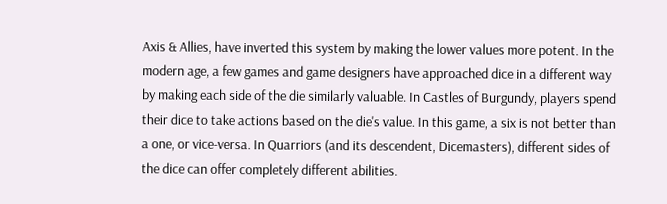Axis & Allies, have inverted this system by making the lower values more potent. In the modern age, a few games and game designers have approached dice in a different way by making each side of the die similarly valuable. In Castles of Burgundy, players spend their dice to take actions based on the die's value. In this game, a six is not better than a one, or vice-versa. In Quarriors (and its descendent, Dicemasters), different sides of the dice can offer completely different abilities.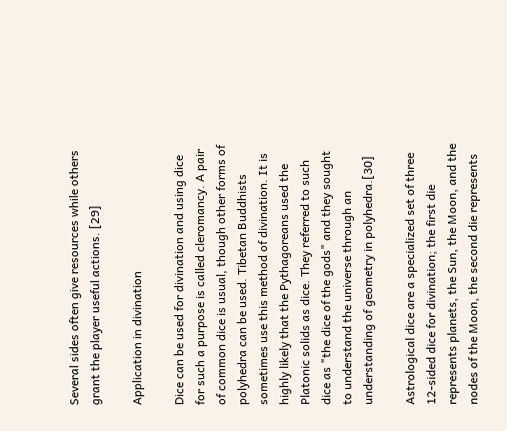Several sides often give resources while others grant the player useful actions. [29]

Application in divination

Dice can be used for divination and using dice for such a purpose is called cleromancy. A pair of common dice is usual, though other forms of polyhedra can be used. Tibetan Buddhists sometimes use this method of divination. It is highly likely that the Pythagoreans used the Platonic solids as dice. They referred to such dice as "the dice of the gods" and they sought to understand the universe through an understanding of geometry in polyhedra.[30]

Astrological dice are a specialized set of three 12-sided dice for divination; the first die represents planets, the Sun, the Moon, and the nodes of the Moon, the second die represents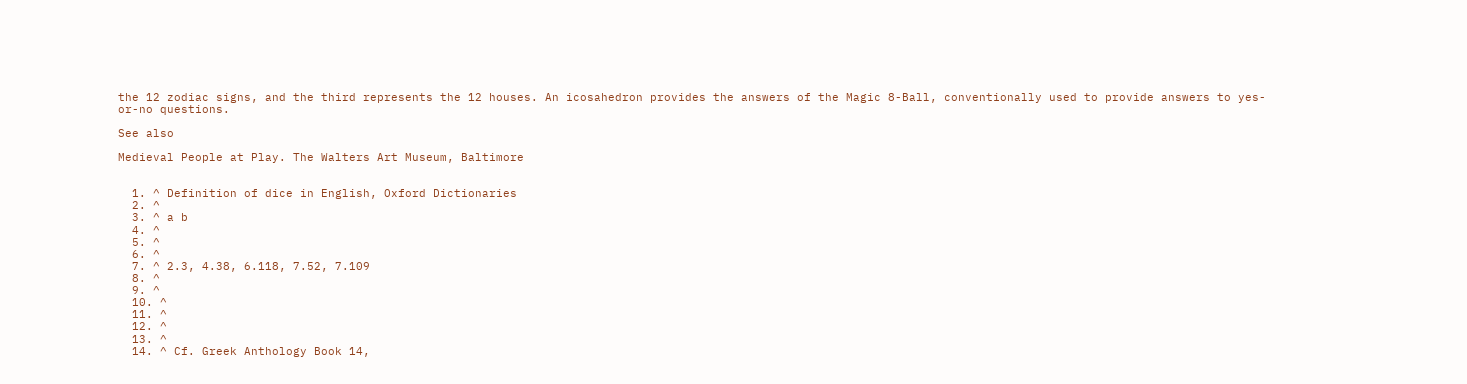the 12 zodiac signs, and the third represents the 12 houses. An icosahedron provides the answers of the Magic 8-Ball, conventionally used to provide answers to yes-or-no questions.

See also

Medieval People at Play. The Walters Art Museum, Baltimore


  1. ^ Definition of dice in English, Oxford Dictionaries
  2. ^
  3. ^ a b
  4. ^
  5. ^
  6. ^
  7. ^ 2.3, 4.38, 6.118, 7.52, 7.109
  8. ^
  9. ^
  10. ^
  11. ^
  12. ^
  13. ^
  14. ^ Cf. Greek Anthology Book 14,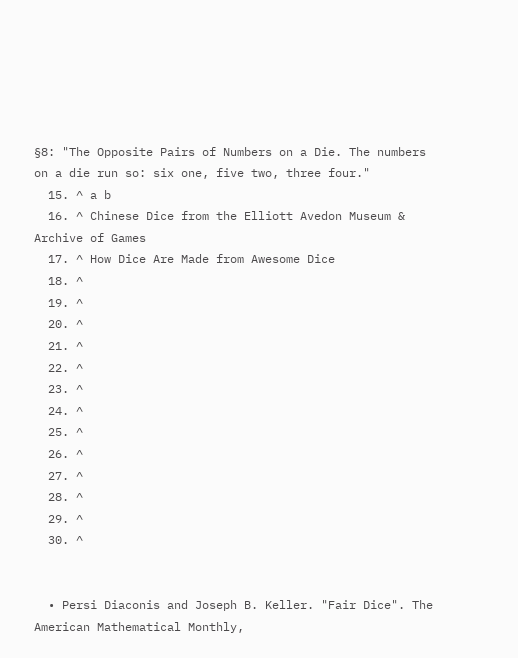§8: "The Opposite Pairs of Numbers on a Die. The numbers on a die run so: six one, five two, three four."
  15. ^ a b
  16. ^ Chinese Dice from the Elliott Avedon Museum & Archive of Games
  17. ^ How Dice Are Made from Awesome Dice
  18. ^
  19. ^
  20. ^
  21. ^
  22. ^
  23. ^
  24. ^
  25. ^
  26. ^
  27. ^
  28. ^
  29. ^
  30. ^


  • Persi Diaconis and Joseph B. Keller. "Fair Dice". The American Mathematical Monthly,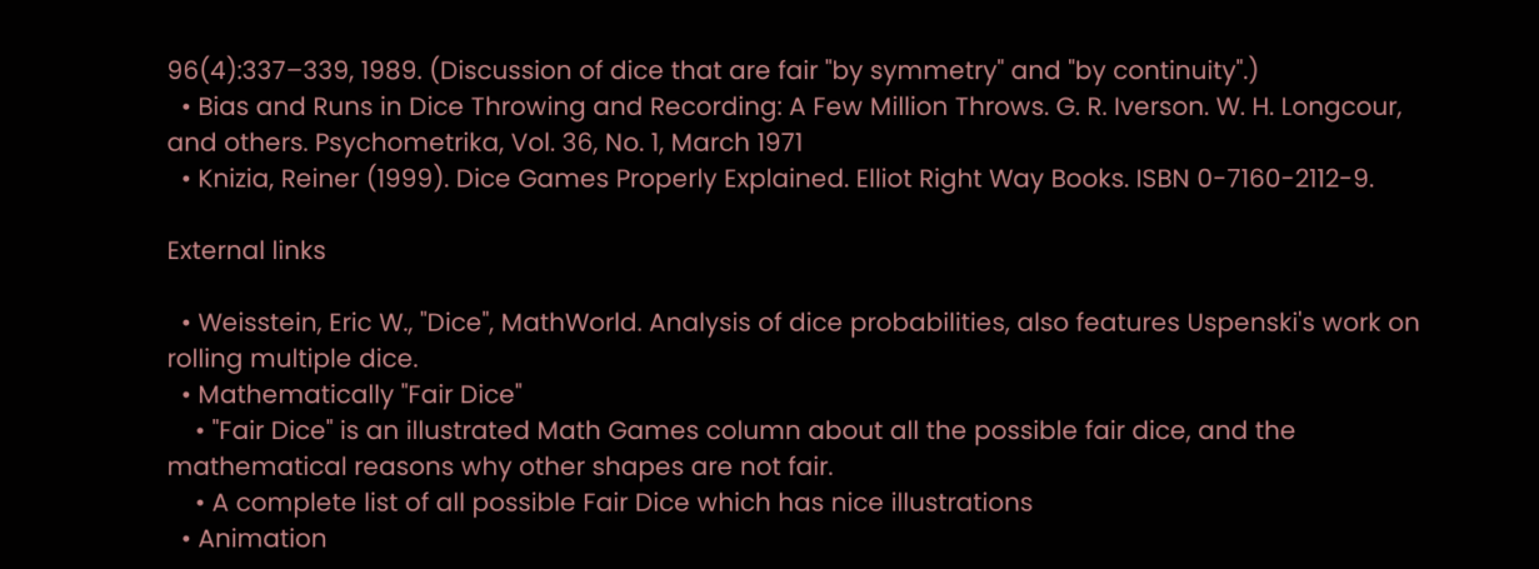96(4):337–339, 1989. (Discussion of dice that are fair "by symmetry" and "by continuity".)
  • Bias and Runs in Dice Throwing and Recording: A Few Million Throws. G. R. Iverson. W. H. Longcour, and others. Psychometrika, Vol. 36, No. 1, March 1971
  • Knizia, Reiner (1999). Dice Games Properly Explained. Elliot Right Way Books. ISBN 0-7160-2112-9.

External links

  • Weisstein, Eric W., "Dice", MathWorld. Analysis of dice probabilities, also features Uspenski's work on rolling multiple dice.
  • Mathematically "Fair Dice"
    • "Fair Dice" is an illustrated Math Games column about all the possible fair dice, and the mathematical reasons why other shapes are not fair.
    • A complete list of all possible Fair Dice which has nice illustrations
  • Animation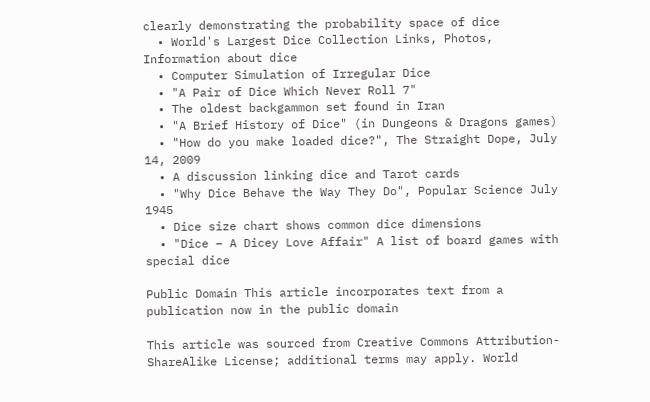clearly demonstrating the probability space of dice
  • World's Largest Dice Collection Links, Photos, Information about dice
  • Computer Simulation of Irregular Dice
  • "A Pair of Dice Which Never Roll 7"
  • The oldest backgammon set found in Iran
  • "A Brief History of Dice" (in Dungeons & Dragons games)
  • "How do you make loaded dice?", The Straight Dope, July 14, 2009
  • A discussion linking dice and Tarot cards
  • "Why Dice Behave the Way They Do", Popular Science July 1945
  • Dice size chart shows common dice dimensions
  • "Dice – A Dicey Love Affair" A list of board games with special dice

Public Domain This article incorporates text from a publication now in the public domain

This article was sourced from Creative Commons Attribution-ShareAlike License; additional terms may apply. World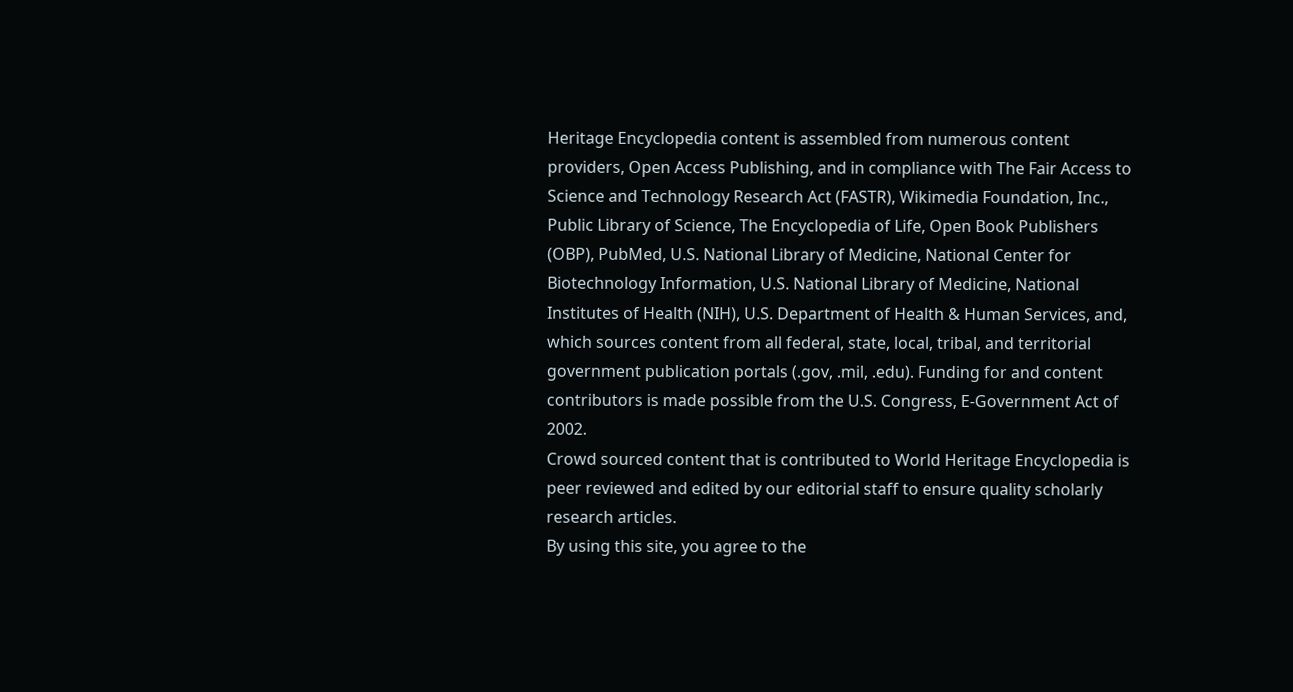Heritage Encyclopedia content is assembled from numerous content providers, Open Access Publishing, and in compliance with The Fair Access to Science and Technology Research Act (FASTR), Wikimedia Foundation, Inc., Public Library of Science, The Encyclopedia of Life, Open Book Publishers (OBP), PubMed, U.S. National Library of Medicine, National Center for Biotechnology Information, U.S. National Library of Medicine, National Institutes of Health (NIH), U.S. Department of Health & Human Services, and, which sources content from all federal, state, local, tribal, and territorial government publication portals (.gov, .mil, .edu). Funding for and content contributors is made possible from the U.S. Congress, E-Government Act of 2002.
Crowd sourced content that is contributed to World Heritage Encyclopedia is peer reviewed and edited by our editorial staff to ensure quality scholarly research articles.
By using this site, you agree to the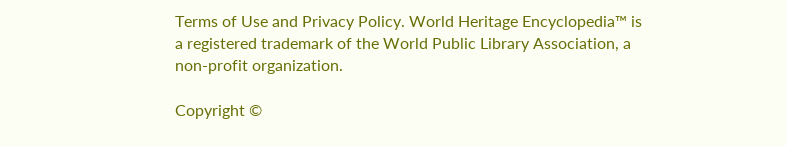Terms of Use and Privacy Policy. World Heritage Encyclopedia™ is a registered trademark of the World Public Library Association, a non-profit organization.

Copyright ©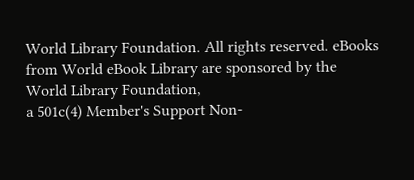World Library Foundation. All rights reserved. eBooks from World eBook Library are sponsored by the World Library Foundation,
a 501c(4) Member's Support Non-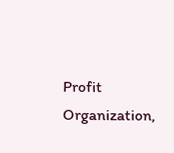Profit Organization,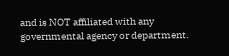and is NOT affiliated with any governmental agency or department.